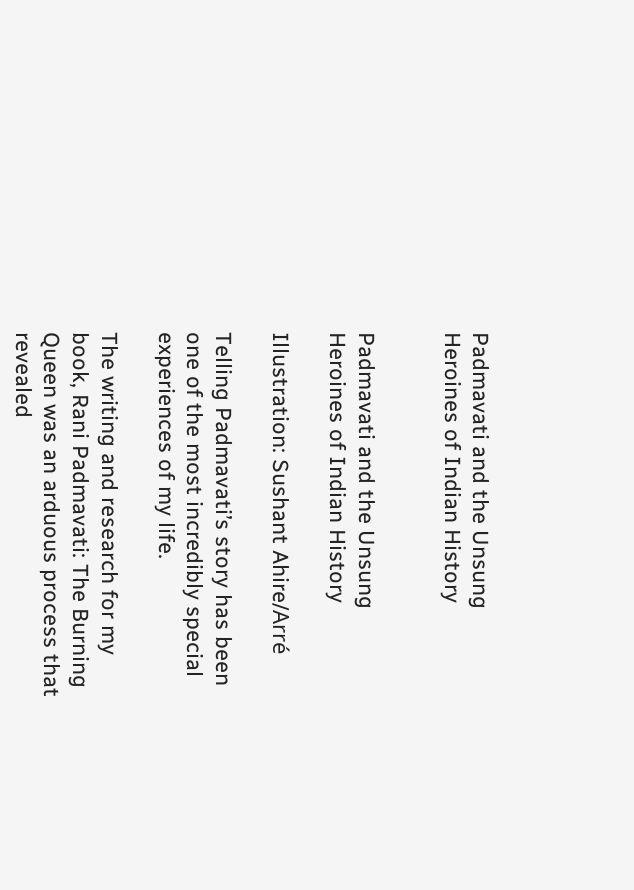Padmavati and the Unsung Heroines of Indian History


Padmavati and the Unsung Heroines of Indian History

Illustration: Sushant Ahire/Arré

Telling Padmavati’s story has been one of the most incredibly special experiences of my life.

The writing and research for my book, Rani Padmavati: The Burning Queen was an arduous process that revealed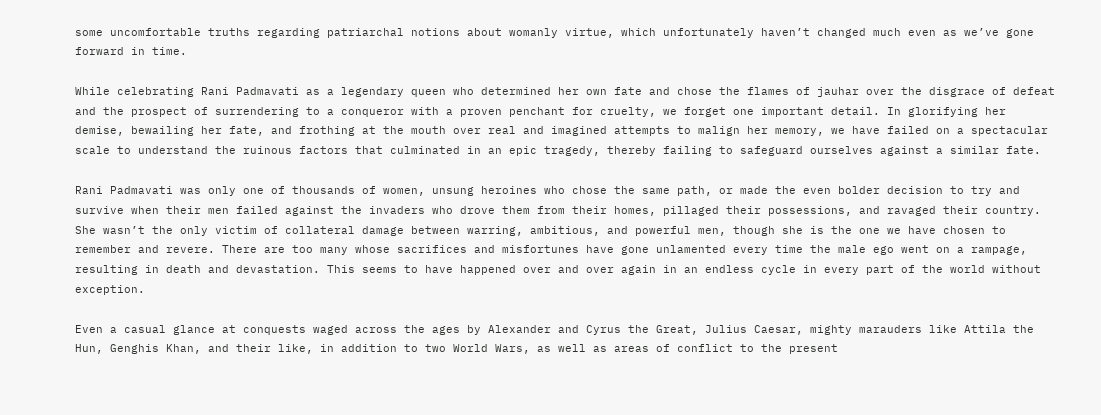some uncomfortable truths regarding patriarchal notions about womanly virtue, which unfortunately haven’t changed much even as we’ve gone forward in time.

While celebrating Rani Padmavati as a legendary queen who determined her own fate and chose the flames of jauhar over the disgrace of defeat and the prospect of surrendering to a conqueror with a proven penchant for cruelty, we forget one important detail. In glorifying her demise, bewailing her fate, and frothing at the mouth over real and imagined attempts to malign her memory, we have failed on a spectacular scale to understand the ruinous factors that culminated in an epic tragedy, thereby failing to safeguard ourselves against a similar fate.

Rani Padmavati was only one of thousands of women, unsung heroines who chose the same path, or made the even bolder decision to try and survive when their men failed against the invaders who drove them from their homes, pillaged their possessions, and ravaged their country. She wasn’t the only victim of collateral damage between warring, ambitious, and powerful men, though she is the one we have chosen to remember and revere. There are too many whose sacrifices and misfortunes have gone unlamented every time the male ego went on a rampage, resulting in death and devastation. This seems to have happened over and over again in an endless cycle in every part of the world without exception.

Even a casual glance at conquests waged across the ages by Alexander and Cyrus the Great, Julius Caesar, mighty marauders like Attila the Hun, Genghis Khan, and their like, in addition to two World Wars, as well as areas of conflict to the present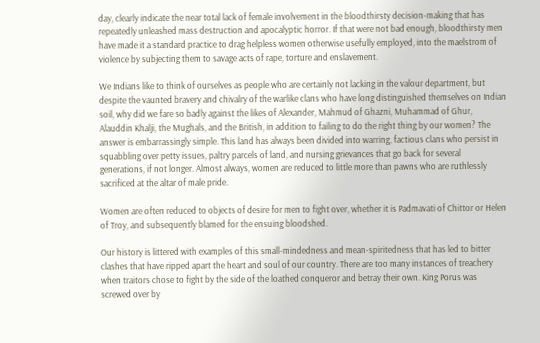day, clearly indicate the near total lack of female involvement in the bloodthirsty decision-making that has repeatedly unleashed mass destruction and apocalyptic horror. If that were not bad enough, bloodthirsty men have made it a standard practice to drag helpless women otherwise usefully employed, into the maelstrom of violence by subjecting them to savage acts of rape, torture and enslavement.

We Indians like to think of ourselves as people who are certainly not lacking in the valour department, but despite the vaunted bravery and chivalry of the warlike clans who have long distinguished themselves on Indian soil, why did we fare so badly against the likes of Alexander, Mahmud of Ghazni, Muhammad of Ghur, Alauddin Khalji, the Mughals, and the British, in addition to failing to do the right thing by our women? The answer is embarrassingly simple. This land has always been divided into warring, factious clans who persist in squabbling over petty issues, paltry parcels of land, and nursing grievances that go back for several generations, if not longer. Almost always, women are reduced to little more than pawns who are ruthlessly sacrificed at the altar of male pride.

Women are often reduced to objects of desire for men to fight over, whether it is Padmavati of Chittor or Helen of Troy, and subsequently blamed for the ensuing bloodshed.

Our history is littered with examples of this small-mindedness and mean-spiritedness that has led to bitter clashes that have ripped apart the heart and soul of our country. There are too many instances of treachery when traitors chose to fight by the side of the loathed conqueror and betray their own. King Porus was screwed over by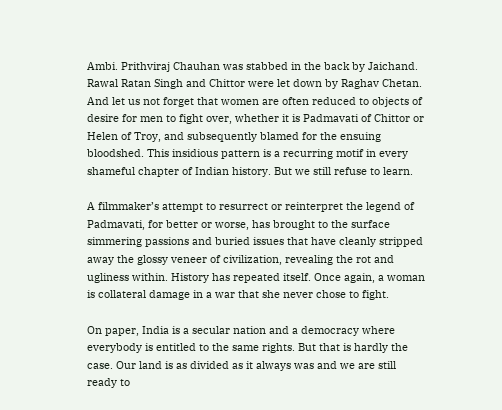Ambi. Prithviraj Chauhan was stabbed in the back by Jaichand. Rawal Ratan Singh and Chittor were let down by Raghav Chetan. And let us not forget that women are often reduced to objects of desire for men to fight over, whether it is Padmavati of Chittor or Helen of Troy, and subsequently blamed for the ensuing bloodshed. This insidious pattern is a recurring motif in every shameful chapter of Indian history. But we still refuse to learn.

A filmmaker’s attempt to resurrect or reinterpret the legend of Padmavati, for better or worse, has brought to the surface simmering passions and buried issues that have cleanly stripped away the glossy veneer of civilization, revealing the rot and ugliness within. History has repeated itself. Once again, a woman is collateral damage in a war that she never chose to fight.

On paper, India is a secular nation and a democracy where everybody is entitled to the same rights. But that is hardly the case. Our land is as divided as it always was and we are still ready to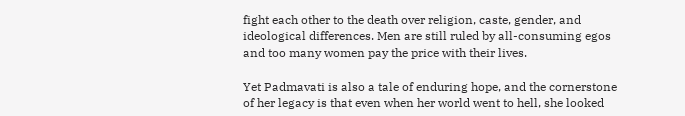fight each other to the death over religion, caste, gender, and ideological differences. Men are still ruled by all-consuming egos and too many women pay the price with their lives.

Yet Padmavati is also a tale of enduring hope, and the cornerstone of her legacy is that even when her world went to hell, she looked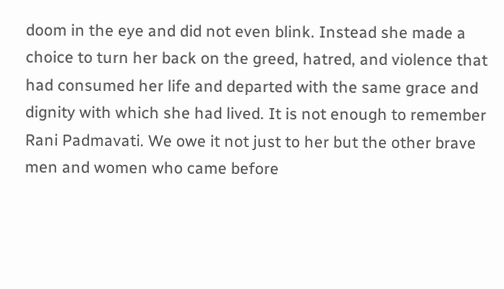doom in the eye and did not even blink. Instead she made a choice to turn her back on the greed, hatred, and violence that had consumed her life and departed with the same grace and dignity with which she had lived. It is not enough to remember Rani Padmavati. We owe it not just to her but the other brave men and women who came before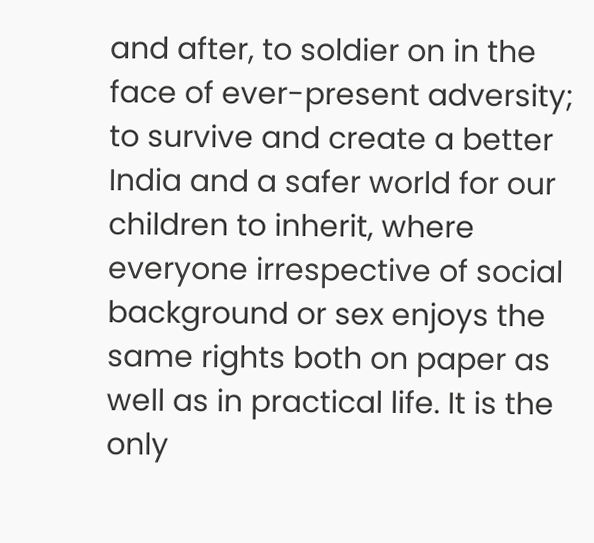and after, to soldier on in the face of ever-present adversity; to survive and create a better India and a safer world for our children to inherit, where everyone irrespective of social background or sex enjoys the same rights both on paper as well as in practical life. It is the only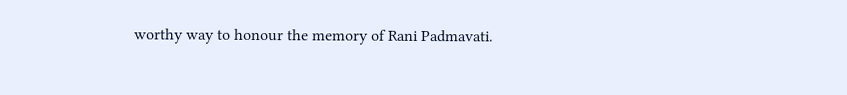worthy way to honour the memory of Rani Padmavati.